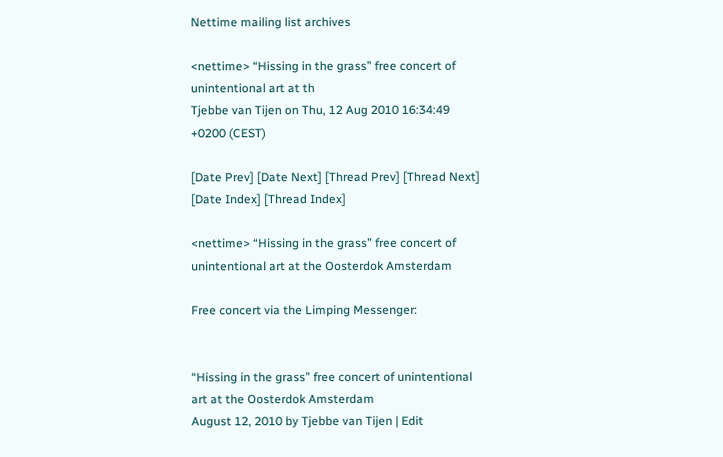Nettime mailing list archives

<nettime> “Hissing in the grass” free concert of unintentional art at th
Tjebbe van Tijen on Thu, 12 Aug 2010 16:34:49 +0200 (CEST)

[Date Prev] [Date Next] [Thread Prev] [Thread Next] [Date Index] [Thread Index]

<nettime> “Hissing in the grass” free concert of unintentional art at the Oosterdok Amsterdam

Free concert via the Limping Messenger:


“Hissing in the grass” free concert of unintentional art at the Oosterdok Amsterdam
August 12, 2010 by Tjebbe van Tijen | Edit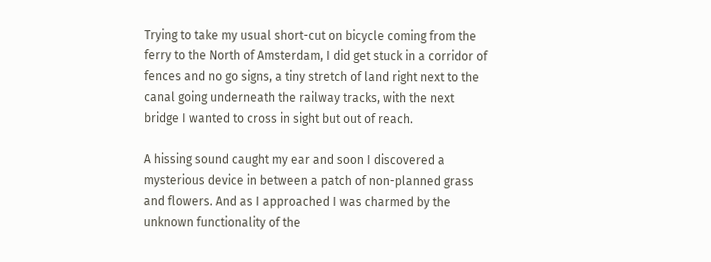Trying to take my usual short-cut on bicycle coming from the ferry to the North of Amsterdam, I did get stuck in a corridor of fences and no go signs, a tiny stretch of land right next to the canal going underneath the railway tracks, with the next bridge I wanted to cross in sight but out of reach.

A hissing sound caught my ear and soon I discovered a mysterious device in between a patch of non-planned grass and flowers. And as I approached I was charmed by the unknown functionality of the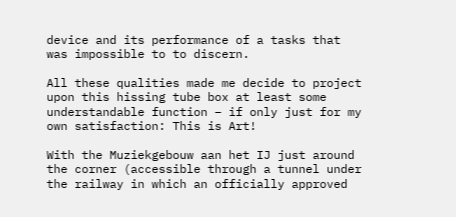device and its performance of a tasks that was impossible to to discern.

All these qualities made me decide to project upon this hissing tube box at least some understandable function – if only just for my own satisfaction: This is Art!

With the Muziekgebouw aan het IJ just around the corner (accessible through a tunnel under the railway in which an officially approved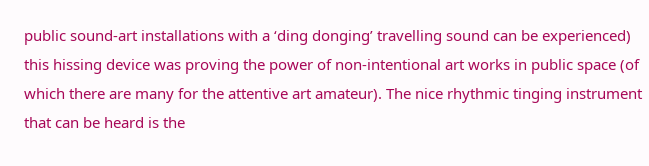public sound-art installations with a ‘ding donging’ travelling sound can be experienced) this hissing device was proving the power of non-intentional art works in public space (of which there are many for the attentive art amateur). The nice rhythmic tinging instrument that can be heard is the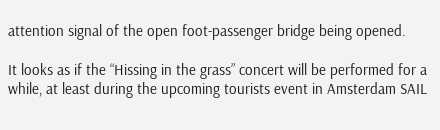attention signal of the open foot-passenger bridge being opened.

It looks as if the “Hissing in the grass” concert will be performed for a while, at least during the upcoming tourists event in Amsterdam SAIL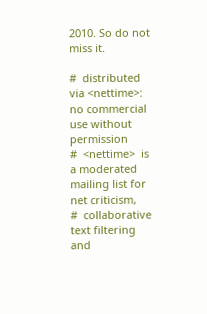2010. So do not miss it.

#  distributed via <nettime>: no commercial use without permission
#  <nettime>  is a moderated mailing list for net criticism,
#  collaborative text filtering and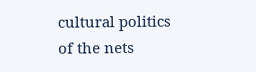cultural politics of the nets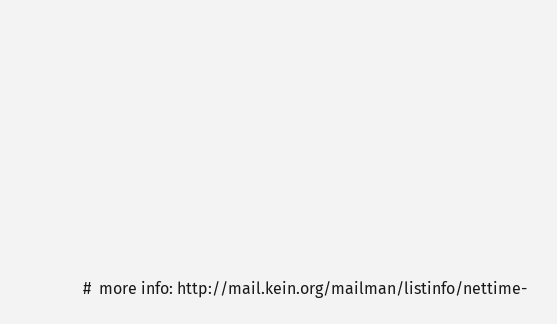#  more info: http://mail.kein.org/mailman/listinfo/nettime-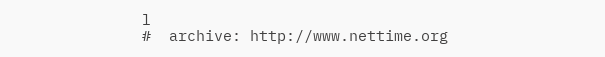l
#  archive: http://www.nettime.org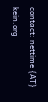contact: nettime {AT} kein.org